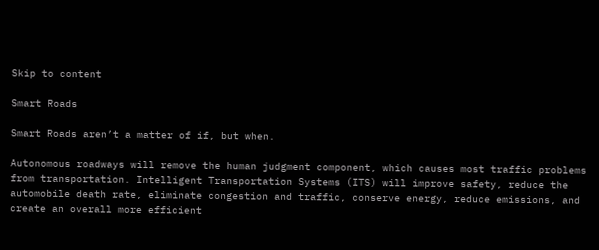Skip to content

Smart Roads

Smart Roads aren’t a matter of if, but when.

Autonomous roadways will remove the human judgment component, which causes most traffic problems from transportation. Intelligent Transportation Systems (ITS) will improve safety, reduce the automobile death rate, eliminate congestion and traffic, conserve energy, reduce emissions, and create an overall more efficient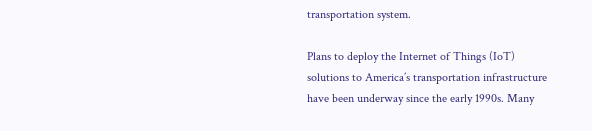transportation system.

Plans to deploy the Internet of Things (IoT) solutions to America’s transportation infrastructure have been underway since the early 1990s. Many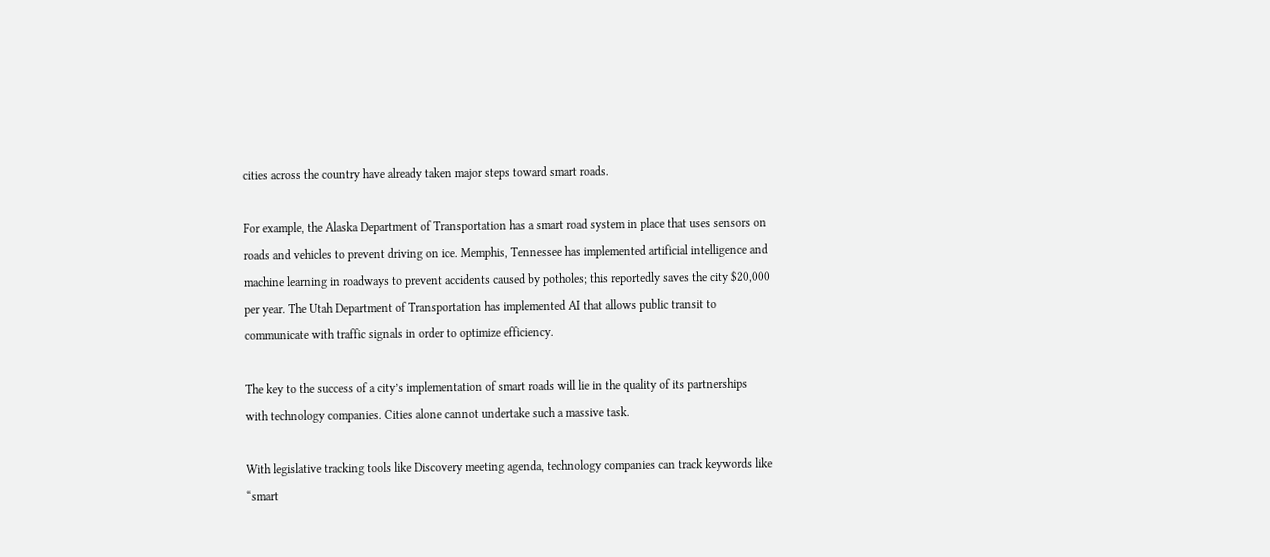cities across the country have already taken major steps toward smart roads.

For example, the Alaska Department of Transportation has a smart road system in place that uses sensors on roads and vehicles to prevent driving on ice. Memphis, Tennessee has implemented artificial intelligence and machine learning in roadways to prevent accidents caused by potholes; this reportedly saves the city $20,000 per year. The Utah Department of Transportation has implemented AI that allows public transit to communicate with traffic signals in order to optimize efficiency.

The key to the success of a city’s implementation of smart roads will lie in the quality of its partnerships with technology companies. Cities alone cannot undertake such a massive task.

With legislative tracking tools like Discovery meeting agenda, technology companies can track keywords like “smart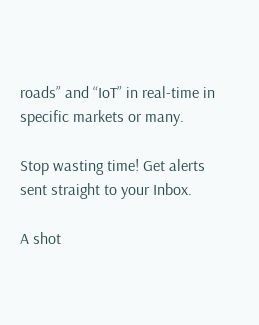roads” and “IoT” in real-time in specific markets or many.

Stop wasting time! Get alerts sent straight to your Inbox.

A shot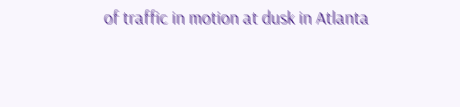of traffic in motion at dusk in Atlanta